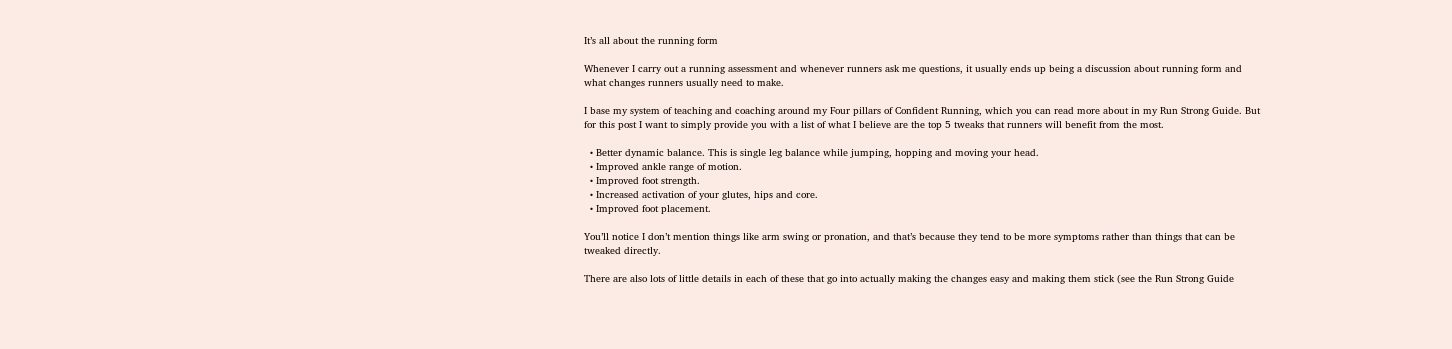It’s all about the running form

Whenever I carry out a running assessment and whenever runners ask me questions, it usually ends up being a discussion about running form and what changes runners usually need to make.

I base my system of teaching and coaching around my Four pillars of Confident Running, which you can read more about in my Run Strong Guide. But for this post I want to simply provide you with a list of what I believe are the top 5 tweaks that runners will benefit from the most.

  • Better dynamic balance. This is single leg balance while jumping, hopping and moving your head.
  • Improved ankle range of motion.
  • Improved foot strength.
  • Increased activation of your glutes, hips and core.
  • Improved foot placement.

You’ll notice I don’t mention things like arm swing or pronation, and that’s because they tend to be more symptoms rather than things that can be tweaked directly.

There are also lots of little details in each of these that go into actually making the changes easy and making them stick (see the Run Strong Guide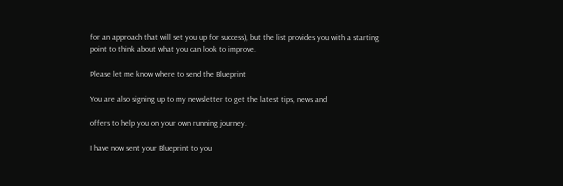for an approach that will set you up for success), but the list provides you with a starting point to think about what you can look to improve.

Please let me know where to send the Blueprint

You are also signing up to my newsletter to get the latest tips, news and

offers to help you on your own running journey.

I have now sent your Blueprint to you